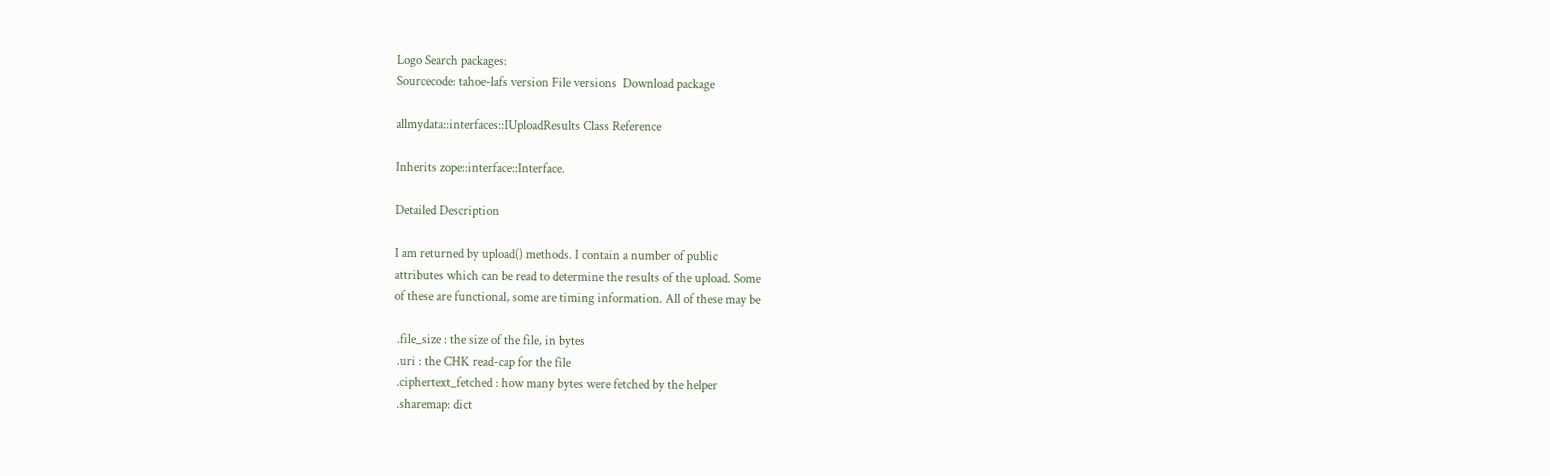Logo Search packages:
Sourcecode: tahoe-lafs version File versions  Download package

allmydata::interfaces::IUploadResults Class Reference

Inherits zope::interface::Interface.

Detailed Description

I am returned by upload() methods. I contain a number of public
attributes which can be read to determine the results of the upload. Some
of these are functional, some are timing information. All of these may be

 .file_size : the size of the file, in bytes
 .uri : the CHK read-cap for the file
 .ciphertext_fetched : how many bytes were fetched by the helper
 .sharemap: dict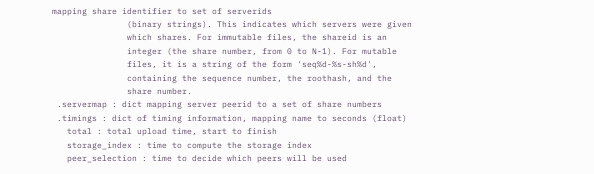mapping share identifier to set of serverids
               (binary strings). This indicates which servers were given
               which shares. For immutable files, the shareid is an
               integer (the share number, from 0 to N-1). For mutable
               files, it is a string of the form 'seq%d-%s-sh%d',
               containing the sequence number, the roothash, and the
               share number.
 .servermap : dict mapping server peerid to a set of share numbers
 .timings : dict of timing information, mapping name to seconds (float)
   total : total upload time, start to finish
   storage_index : time to compute the storage index
   peer_selection : time to decide which peers will be used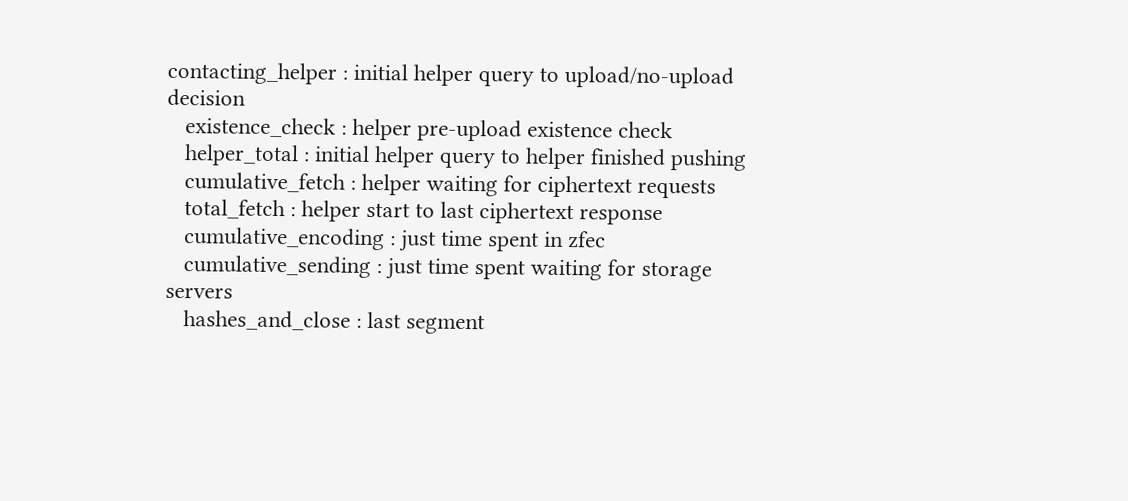contacting_helper : initial helper query to upload/no-upload decision
   existence_check : helper pre-upload existence check
   helper_total : initial helper query to helper finished pushing
   cumulative_fetch : helper waiting for ciphertext requests
   total_fetch : helper start to last ciphertext response
   cumulative_encoding : just time spent in zfec
   cumulative_sending : just time spent waiting for storage servers
   hashes_and_close : last segment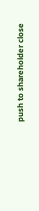push to shareholder close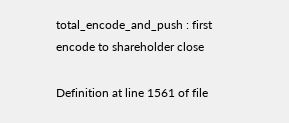total_encode_and_push : first encode to shareholder close

Definition at line 1561 of file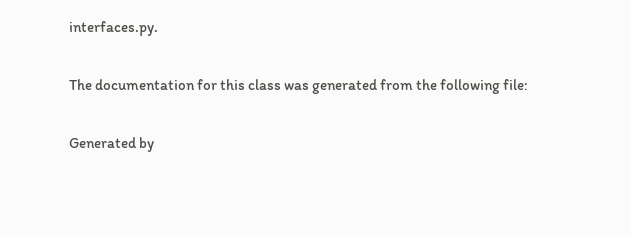interfaces.py.

The documentation for this class was generated from the following file:

Generated by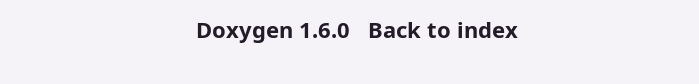Doxygen 1.6.0   Back to index